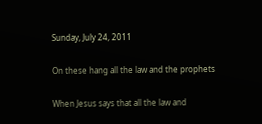Sunday, July 24, 2011

On these hang all the law and the prophets

When Jesus says that all the law and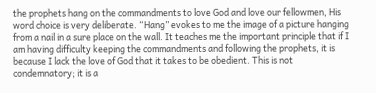the prophets hang on the commandments to love God and love our fellowmen, His word choice is very deliberate. “Hang” evokes to me the image of a picture hanging from a nail in a sure place on the wall. It teaches me the important principle that if I am having difficulty keeping the commandments and following the prophets, it is because I lack the love of God that it takes to be obedient. This is not condemnatory; it is a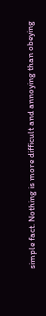simple fact. Nothing is more difficult and annoying than obeying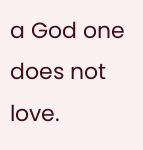a God one does not love.